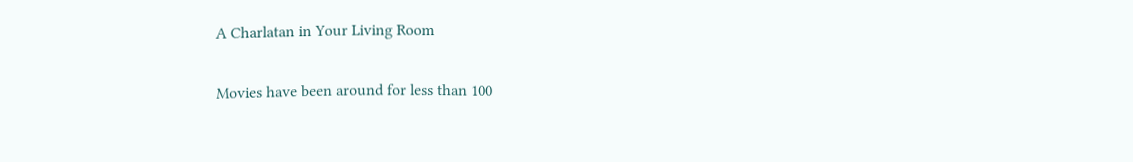A Charlatan in Your Living Room

Movies have been around for less than 100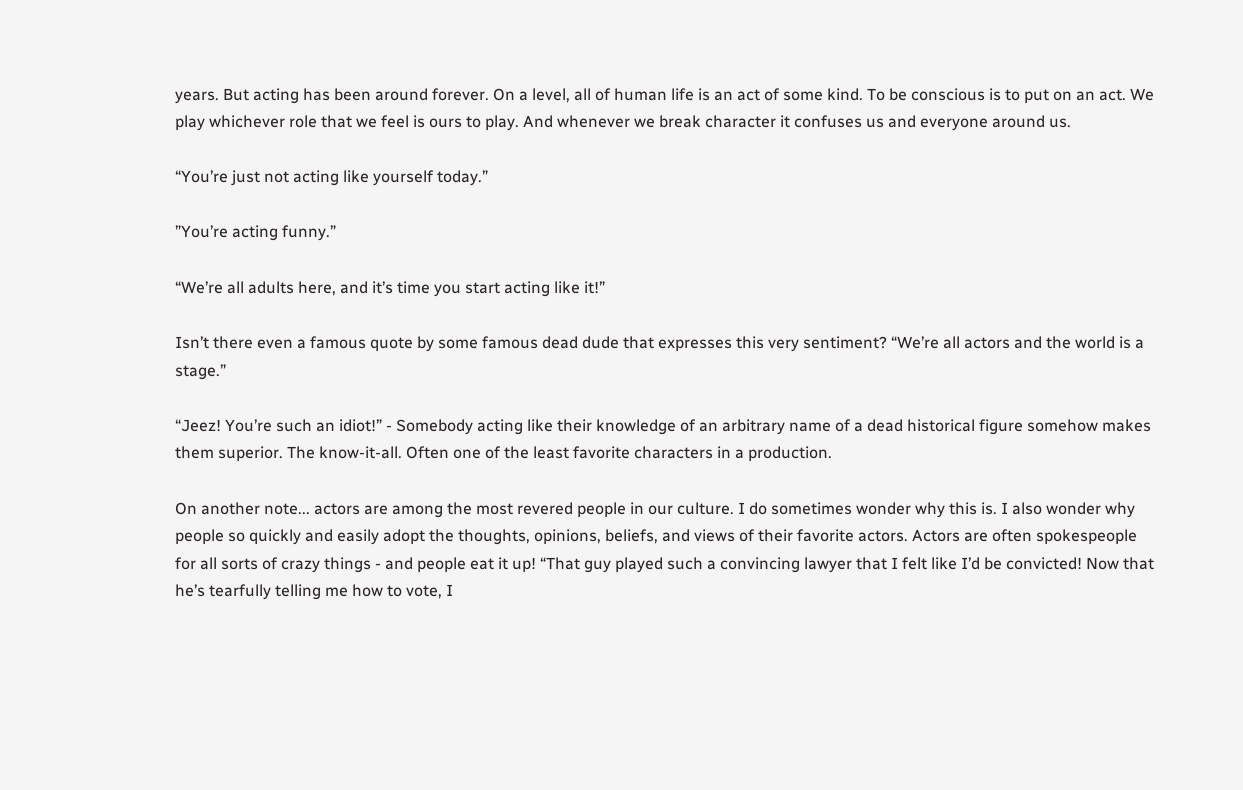years. But acting has been around forever. On a level, all of human life is an act of some kind. To be conscious is to put on an act. We play whichever role that we feel is ours to play. And whenever we break character it confuses us and everyone around us.

“You’re just not acting like yourself today.”

”You’re acting funny.”

“We’re all adults here, and it’s time you start acting like it!”

Isn’t there even a famous quote by some famous dead dude that expresses this very sentiment? “We’re all actors and the world is a stage.”

“Jeez! You’re such an idiot!” - Somebody acting like their knowledge of an arbitrary name of a dead historical figure somehow makes them superior. The know-it-all. Often one of the least favorite characters in a production.

On another note... actors are among the most revered people in our culture. I do sometimes wonder why this is. I also wonder why people so quickly and easily adopt the thoughts, opinions, beliefs, and views of their favorite actors. Actors are often spokespeople for all sorts of crazy things - and people eat it up! “That guy played such a convincing lawyer that I felt like I’d be convicted! Now that he’s tearfully telling me how to vote, I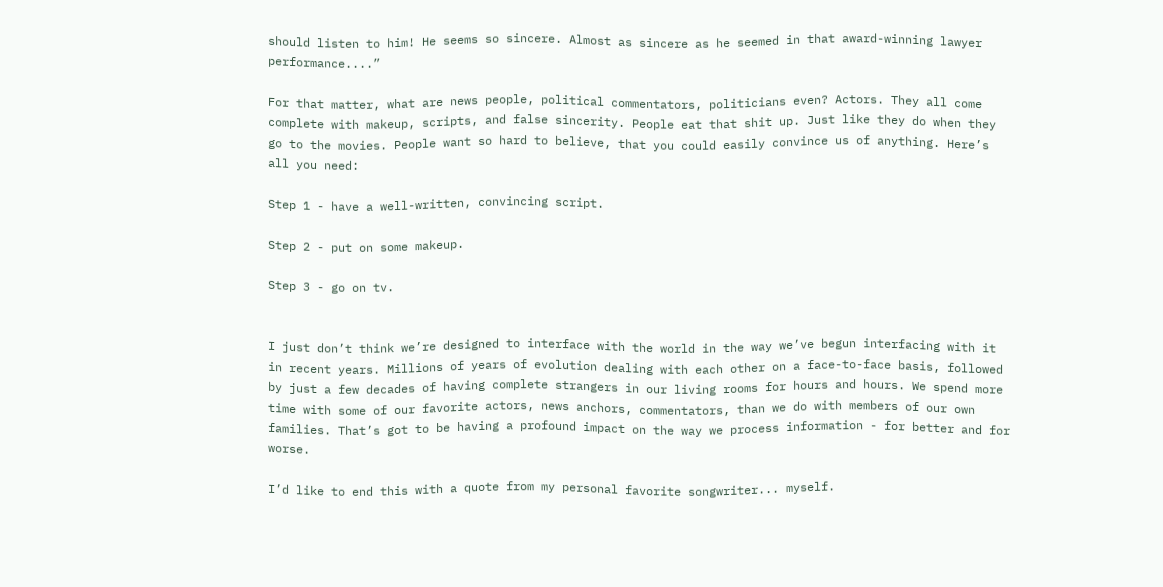should listen to him! He seems so sincere. Almost as sincere as he seemed in that award-winning lawyer performance....”

For that matter, what are news people, political commentators, politicians even? Actors. They all come complete with makeup, scripts, and false sincerity. People eat that shit up. Just like they do when they go to the movies. People want so hard to believe, that you could easily convince us of anything. Here’s all you need:

Step 1 - have a well-written, convincing script.

Step 2 - put on some makeup.

Step 3 - go on tv.


I just don’t think we’re designed to interface with the world in the way we’ve begun interfacing with it in recent years. Millions of years of evolution dealing with each other on a face-to-face basis, followed by just a few decades of having complete strangers in our living rooms for hours and hours. We spend more time with some of our favorite actors, news anchors, commentators, than we do with members of our own families. That’s got to be having a profound impact on the way we process information - for better and for worse.

I’d like to end this with a quote from my personal favorite songwriter... myself.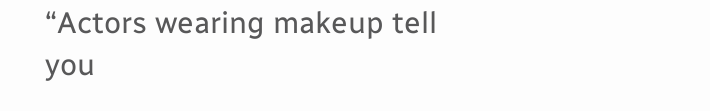“Actors wearing makeup tell you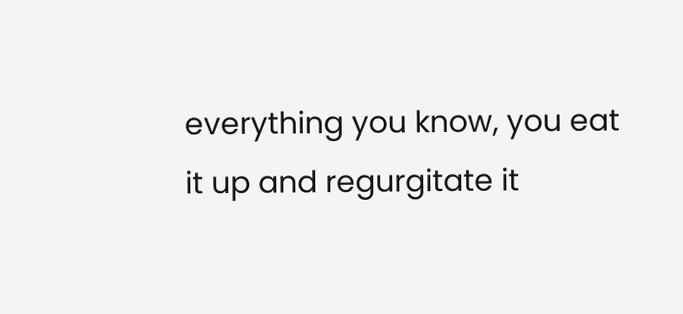everything you know, you eat it up and regurgitate it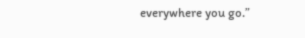everywhere you go.”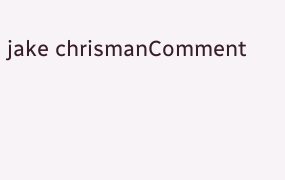jake chrismanComment